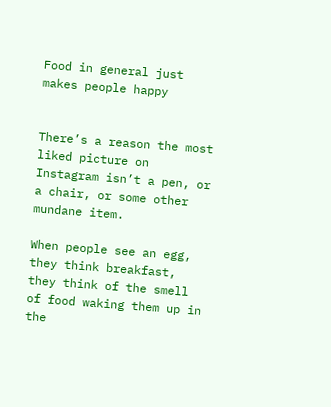Food in general just makes people happy


There’s a reason the most liked picture on Instagram isn’t a pen, or a chair, or some other mundane item.

When people see an egg, they think breakfast, they think of the smell of food waking them up in the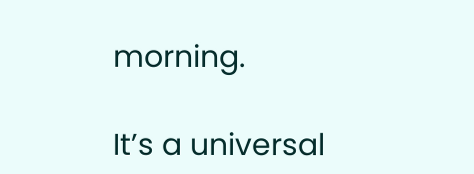morning.

It’s a universal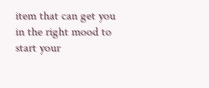item that can get you in the right mood to start your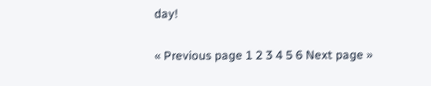day!

« Previous page 1 2 3 4 5 6 Next page »